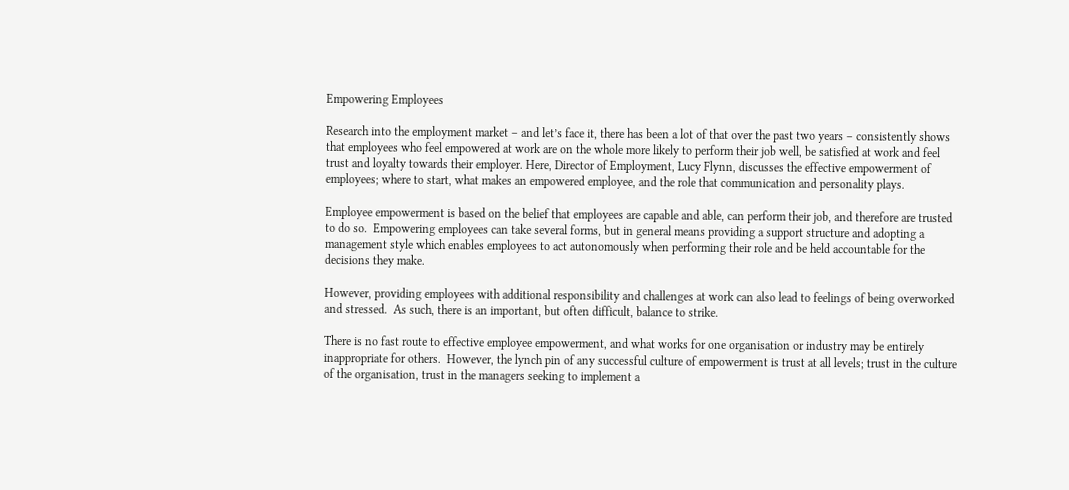Empowering Employees

Research into the employment market – and let’s face it, there has been a lot of that over the past two years – consistently shows that employees who feel empowered at work are on the whole more likely to perform their job well, be satisfied at work and feel trust and loyalty towards their employer. Here, Director of Employment, Lucy Flynn, discusses the effective empowerment of employees; where to start, what makes an empowered employee, and the role that communication and personality plays.

Employee empowerment is based on the belief that employees are capable and able, can perform their job, and therefore are trusted to do so.  Empowering employees can take several forms, but in general means providing a support structure and adopting a management style which enables employees to act autonomously when performing their role and be held accountable for the decisions they make.

However, providing employees with additional responsibility and challenges at work can also lead to feelings of being overworked and stressed.  As such, there is an important, but often difficult, balance to strike.

There is no fast route to effective employee empowerment, and what works for one organisation or industry may be entirely inappropriate for others.  However, the lynch pin of any successful culture of empowerment is trust at all levels; trust in the culture of the organisation, trust in the managers seeking to implement a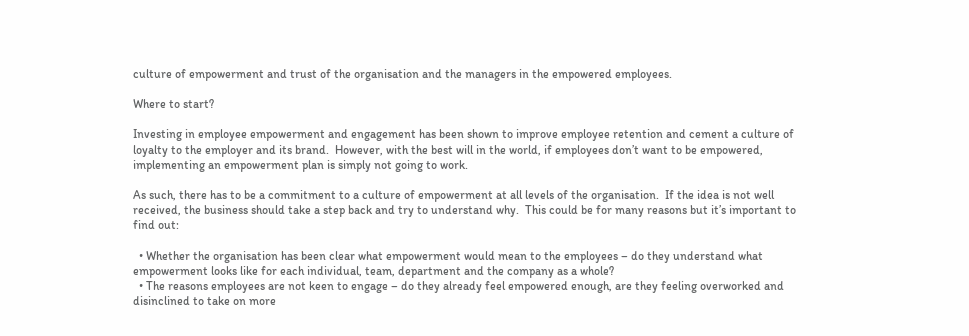culture of empowerment and trust of the organisation and the managers in the empowered employees.

Where to start?

Investing in employee empowerment and engagement has been shown to improve employee retention and cement a culture of loyalty to the employer and its brand.  However, with the best will in the world, if employees don’t want to be empowered, implementing an empowerment plan is simply not going to work.

As such, there has to be a commitment to a culture of empowerment at all levels of the organisation.  If the idea is not well received, the business should take a step back and try to understand why.  This could be for many reasons but it’s important to find out:

  • Whether the organisation has been clear what empowerment would mean to the employees – do they understand what empowerment looks like for each individual, team, department and the company as a whole?
  • The reasons employees are not keen to engage – do they already feel empowered enough, are they feeling overworked and disinclined to take on more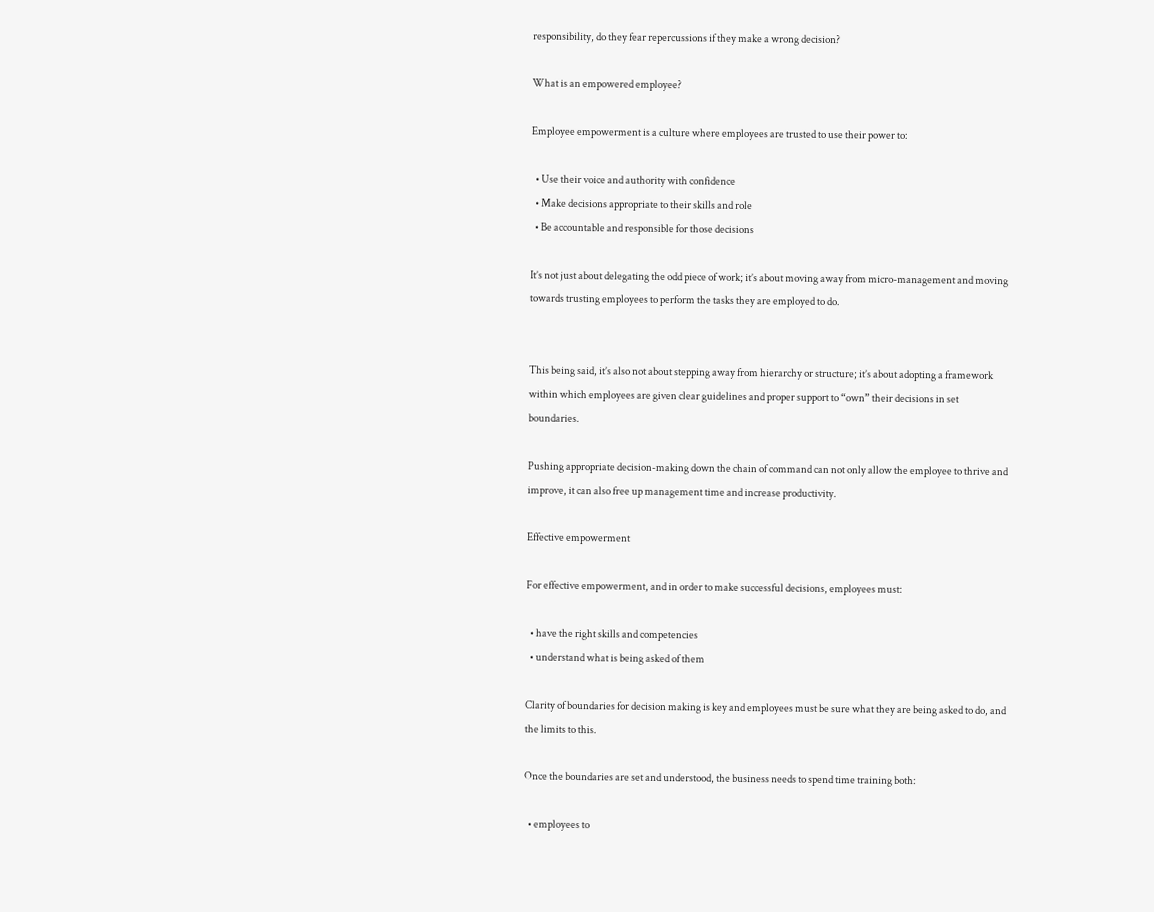responsibility, do they fear repercussions if they make a wrong decision?

What is an empowered employee?

Employee empowerment is a culture where employees are trusted to use their power to:

  • Use their voice and authority with confidence
  • Make decisions appropriate to their skills and role
  • Be accountable and responsible for those decisions

It’s not just about delegating the odd piece of work; it’s about moving away from micro-management and moving towards trusting employees to perform the tasks they are employed to do.


This being said, it’s also not about stepping away from hierarchy or structure; it’s about adopting a framework within which employees are given clear guidelines and proper support to “own” their decisions in set boundaries.

Pushing appropriate decision-making down the chain of command can not only allow the employee to thrive and improve, it can also free up management time and increase productivity.

Effective empowerment

For effective empowerment, and in order to make successful decisions, employees must:

  • have the right skills and competencies
  • understand what is being asked of them

Clarity of boundaries for decision making is key and employees must be sure what they are being asked to do, and the limits to this.

Once the boundaries are set and understood, the business needs to spend time training both:

  • employees to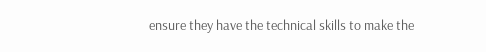ensure they have the technical skills to make the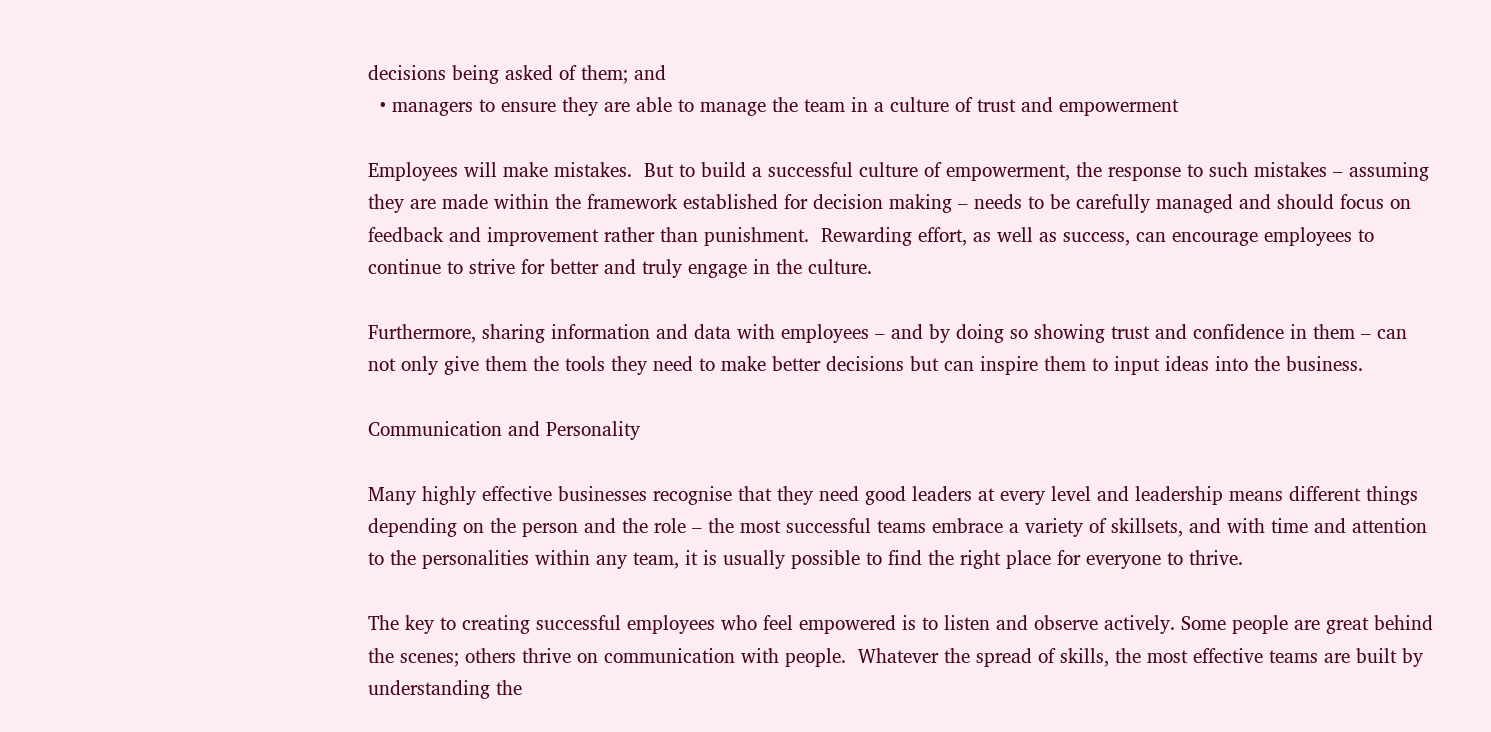decisions being asked of them; and
  • managers to ensure they are able to manage the team in a culture of trust and empowerment

Employees will make mistakes.  But to build a successful culture of empowerment, the response to such mistakes – assuming they are made within the framework established for decision making – needs to be carefully managed and should focus on feedback and improvement rather than punishment.  Rewarding effort, as well as success, can encourage employees to continue to strive for better and truly engage in the culture.

Furthermore, sharing information and data with employees – and by doing so showing trust and confidence in them – can not only give them the tools they need to make better decisions but can inspire them to input ideas into the business.

Communication and Personality

Many highly effective businesses recognise that they need good leaders at every level and leadership means different things depending on the person and the role – the most successful teams embrace a variety of skillsets, and with time and attention to the personalities within any team, it is usually possible to find the right place for everyone to thrive.

The key to creating successful employees who feel empowered is to listen and observe actively. Some people are great behind the scenes; others thrive on communication with people.  Whatever the spread of skills, the most effective teams are built by understanding the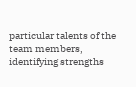particular talents of the team members, identifying strengths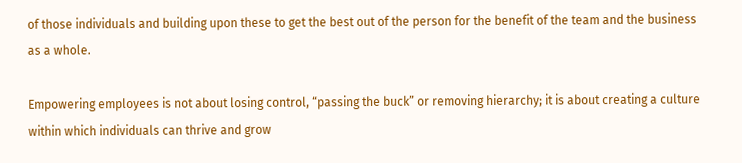of those individuals and building upon these to get the best out of the person for the benefit of the team and the business as a whole.

Empowering employees is not about losing control, “passing the buck” or removing hierarchy; it is about creating a culture within which individuals can thrive and grow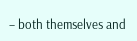– both themselves and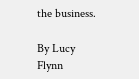the business.

By Lucy Flynn